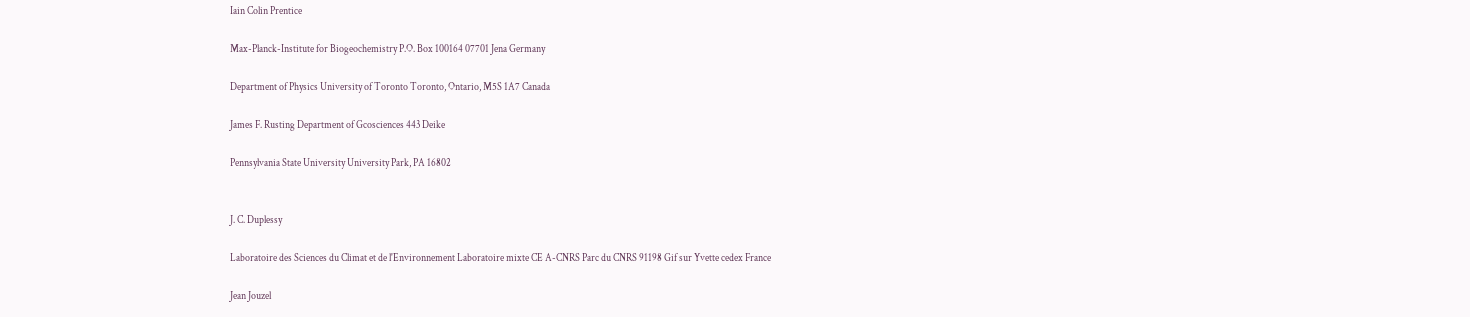Iain Colin Prentice

Max-Planck-Institute for Biogeochemistry P.O. Box 100164 07701 Jena Germany

Department of Physics University of Toronto Toronto, Ontario, M5S 1A7 Canada

James F. Rusting Department of Gcosciences 443 Deike

Pennsylvania State University University Park, PA 16802


J. C. Duplessy

Laboratoire des Sciences du Climat et de l'Environnement Laboratoire mixte CE A-CNRS Parc du CNRS 91198 Gif sur Yvette cedex France

Jean Jouzel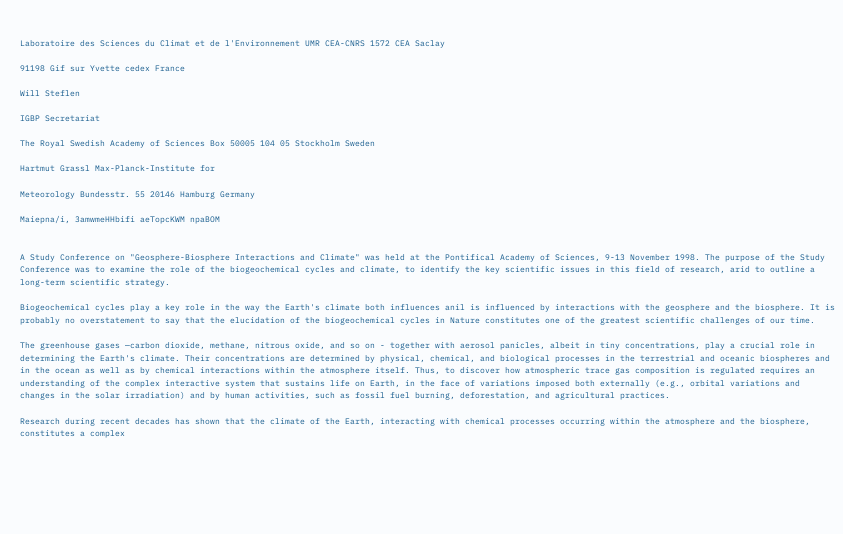Laboratoire des Sciences du Climat et de l'Environnement UMR CEA-CNRS 1572 CEA Saclay

91198 Gif sur Yvette cedex France

Will Steflen

IGBP Secretariat

The Royal Swedish Academy of Sciences Box 50005 104 05 Stockholm Sweden

Hartmut Grassl Max-Planck-Institute for

Meteorology Bundesstr. 55 20146 Hamburg Germany

Maiepna/i, 3amwmeHHbifi aeTopcKWM npaBOM


A Study Conference on "Geosphere-Biosphere Interactions and Climate" was held at the Pontifical Academy of Sciences, 9-13 November 1998. The purpose of the Study Conference was to examine the role of the biogeochemical cycles and climate, to identify the key scientific issues in this field of research, arid to outline a long-term scientific strategy.

Biogeochemical cycles play a key role in the way the Earth's climate both influences anil is influenced by interactions with the geosphere and the biosphere. It is probably no overstatement to say that the elucidation of the biogeochemical cycles in Nature constitutes one of the greatest scientific challenges of our time.

The greenhouse gases —carbon dioxide, methane, nitrous oxide, and so on - together with aerosol panicles, albeit in tiny concentrations, play a crucial role in determining the Earth's climate. Their concentrations are determined by physical, chemical, and biological processes in the terrestrial and oceanic biospheres and in the ocean as well as by chemical interactions within the atmosphere itself. Thus, to discover how atmospheric trace gas composition is regulated requires an understanding of the complex interactive system that sustains life on Earth, in the face of variations imposed both externally (e.g., orbital variations and changes in the solar irradiation) and by human activities, such as fossil fuel burning, deforestation, and agricultural practices.

Research during recent decades has shown that the climate of the Earth, interacting with chemical processes occurring within the atmosphere and the biosphere, constitutes a complex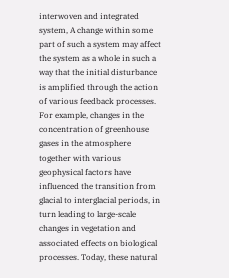interwoven and integrated system, A change within some part of such a system may affect the system as a whole in such a way that the initial disturbance is amplified through the action of various feedback processes. For example, changes in the concentration of greenhouse gases in the atmosphere together with various geophysical factors have influenced the transition from glacial to interglacial periods, in turn leading to large-scale changes in vegetation and associated effects on biological processes. Today, these natural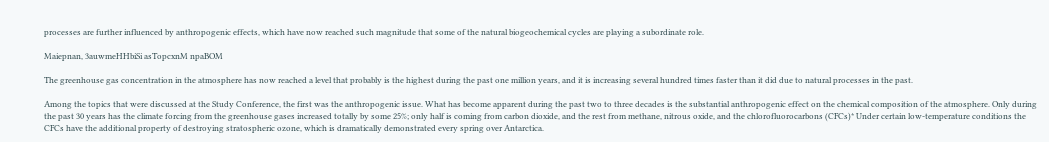processes are further influenced by anthropogenic effects, which have now reached such magnitude that some of the natural biogeochemical cycles are playing a subordinate role.

Maiepnan, 3auwmeHHbiSi asTopcxnM npaBOM

The greenhouse gas concentration in the atmosphere has now reached a level that probably is the highest during the past one million years, and it is increasing several hundred times faster than it did due to natural processes in the past.

Among the topics that were discussed at the Study Conference, the first was the anthropogenic issue. What has become apparent during the past two to three decades is the substantial anthropogenic effect on the chemical composition of the atmosphere. Only during the past 30 years has the climate forcing from the greenhouse gases increased totally by some 25%; only half is coming from carbon dioxide, and the rest from methane, nitrous oxide, and the chlorofluorocarbons (CFCs)* Under certain low-temperature conditions the CFCs have the additional property of destroying stratospheric ozone, which is dramatically demonstrated every spring over Antarctica.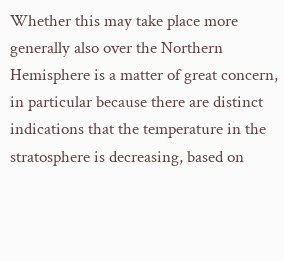Whether this may take place more generally also over the Northern Hemisphere is a matter of great concern, in particular because there are distinct indications that the temperature in the stratosphere is decreasing, based on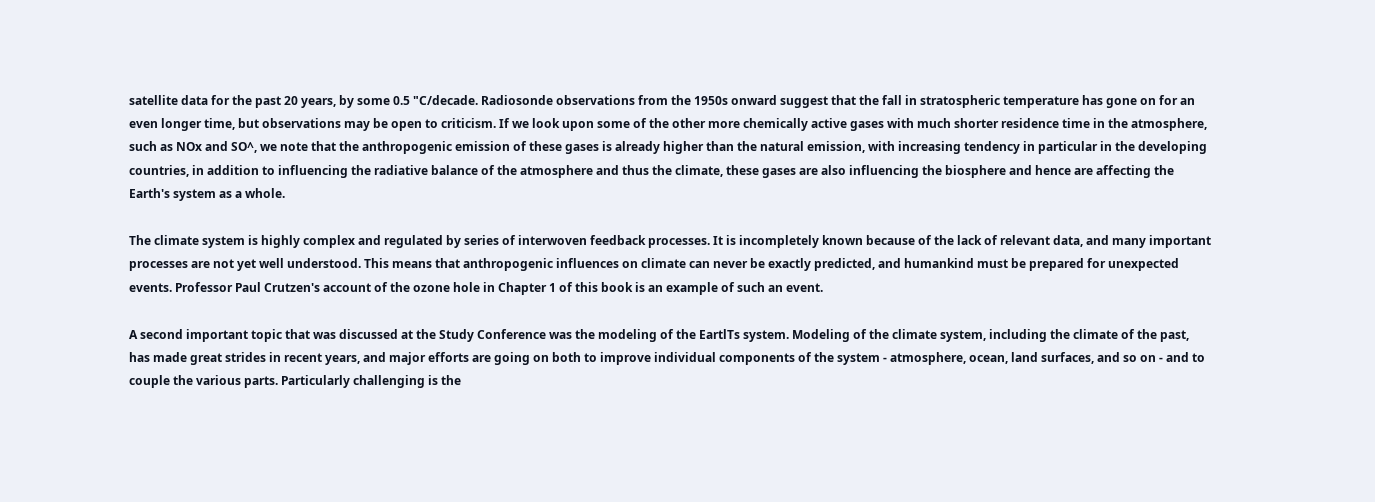satellite data for the past 20 years, by some 0.5 "C/decade. Radiosonde observations from the 1950s onward suggest that the fall in stratospheric temperature has gone on for an even longer time, but observations may be open to criticism. If we look upon some of the other more chemically active gases with much shorter residence time in the atmosphere, such as NOx and SO^, we note that the anthropogenic emission of these gases is already higher than the natural emission, with increasing tendency in particular in the developing countries, in addition to influencing the radiative balance of the atmosphere and thus the climate, these gases are also influencing the biosphere and hence are affecting the Earth's system as a whole.

The climate system is highly complex and regulated by series of interwoven feedback processes. It is incompletely known because of the lack of relevant data, and many important processes are not yet well understood. This means that anthropogenic influences on climate can never be exactly predicted, and humankind must be prepared for unexpected events. Professor Paul Crutzen's account of the ozone hole in Chapter 1 of this book is an example of such an event.

A second important topic that was discussed at the Study Conference was the modeling of the EartlTs system. Modeling of the climate system, including the climate of the past, has made great strides in recent years, and major efforts are going on both to improve individual components of the system - atmosphere, ocean, land surfaces, and so on - and to couple the various parts. Particularly challenging is the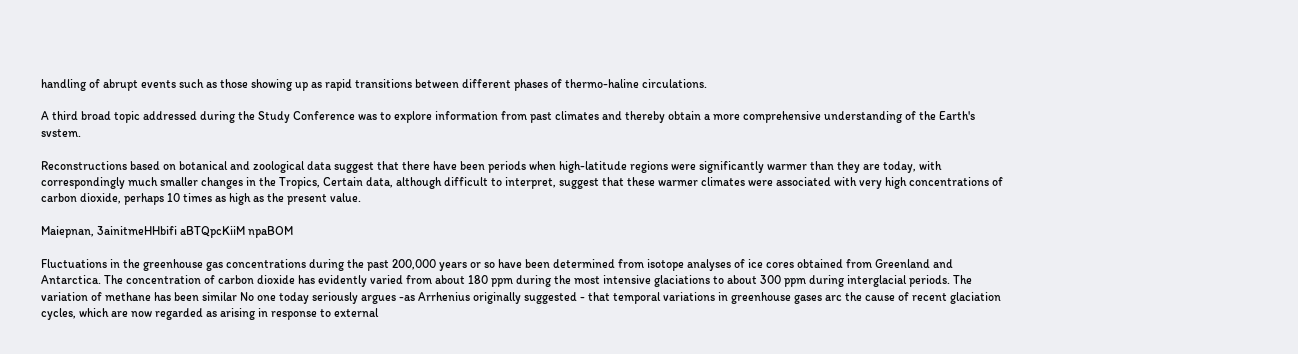handling of abrupt events such as those showing up as rapid transitions between different phases of thermo-haline circulations.

A third broad topic addressed during the Study Conference was to explore information from past climates and thereby obtain a more comprehensive understanding of the Earth's svstem.

Reconstructions based on botanical and zoological data suggest that there have been periods when high-latitude regions were significantly warmer than they are today, with correspondingly much smaller changes in the Tropics, Certain data, although difficult to interpret, suggest that these warmer climates were associated with very high concentrations of carbon dioxide, perhaps 10 times as high as the present value.

Maiepnan, 3ainitmeHHbifi aBTQpcKiiM npaBOM

Fluctuations in the greenhouse gas concentrations during the past 200,000 years or so have been determined from isotope analyses of ice cores obtained from Greenland and Antarctica. The concentration of carbon dioxide has evidently varied from about 180 ppm during the most intensive glaciations to about 300 ppm during interglacial periods. The variation of methane has been similar No one today seriously argues -as Arrhenius originally suggested - that temporal variations in greenhouse gases arc the cause of recent glaciation cycles, which are now regarded as arising in response to external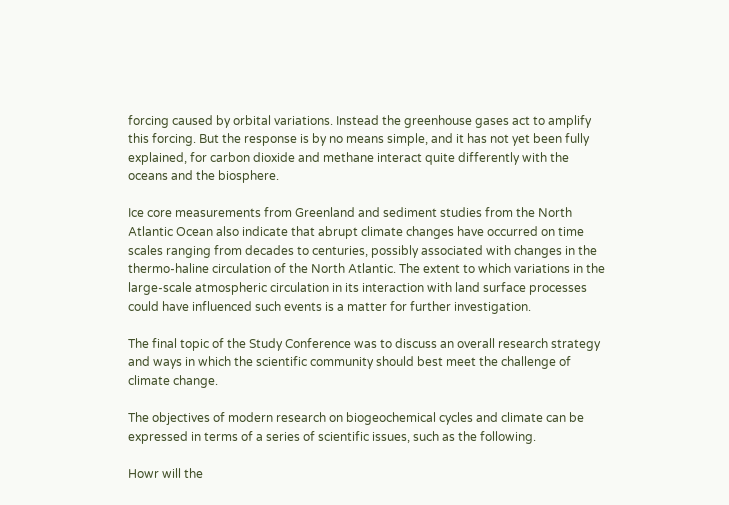forcing caused by orbital variations. Instead the greenhouse gases act to amplify this forcing. But the response is by no means simple, and it has not yet been fully explained, for carbon dioxide and methane interact quite differently with the oceans and the biosphere.

Ice core measurements from Greenland and sediment studies from the North Atlantic Ocean also indicate that abrupt climate changes have occurred on time scales ranging from decades to centuries, possibly associated with changes in the thermo-haline circulation of the North Atlantic. The extent to which variations in the large-scale atmospheric circulation in its interaction with land surface processes could have influenced such events is a matter for further investigation.

The final topic of the Study Conference was to discuss an overall research strategy and ways in which the scientific community should best meet the challenge of climate change.

The objectives of modern research on biogeochemical cycles and climate can be expressed in terms of a series of scientific issues, such as the following.

Howr will the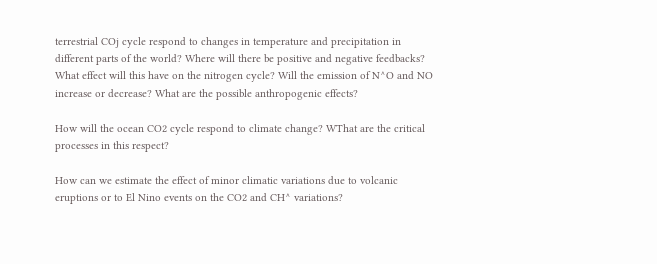terrestrial COj cycle respond to changes in temperature and precipitation in different parts of the world? Where will there be positive and negative feedbacks? What effect will this have on the nitrogen cycle? Will the emission of N^O and NO increase or decrease? What are the possible anthropogenic effects?

How will the ocean CO2 cycle respond to climate change? WThat are the critical processes in this respect?

How can we estimate the effect of minor climatic variations due to volcanic eruptions or to El Nino events on the CO2 and CH^ variations?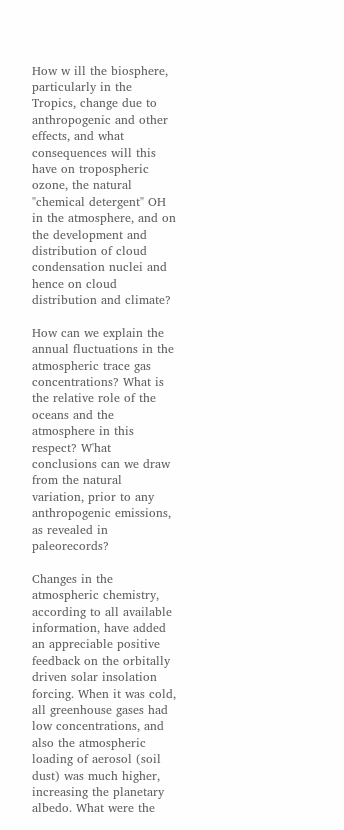How w ill the biosphere, particularly in the Tropics, change due to anthropogenic and other effects, and what consequences will this have on tropospheric ozone, the natural "chemical detergent" OH in the atmosphere, and on the development and distribution of cloud condensation nuclei and hence on cloud distribution and climate?

How can we explain the annual fluctuations in the atmospheric trace gas concentrations? What is the relative role of the oceans and the atmosphere in this respect? W'hat conclusions can we draw from the natural variation, prior to any anthropogenic emissions, as revealed in paleorecords?

Changes in the atmospheric chemistry, according to all available information, have added an appreciable positive feedback on the orbitally driven solar insolation forcing. When it was cold, all greenhouse gases had low concentrations, and also the atmospheric loading of aerosol (soil dust) was much higher, increasing the planetary albedo. What were the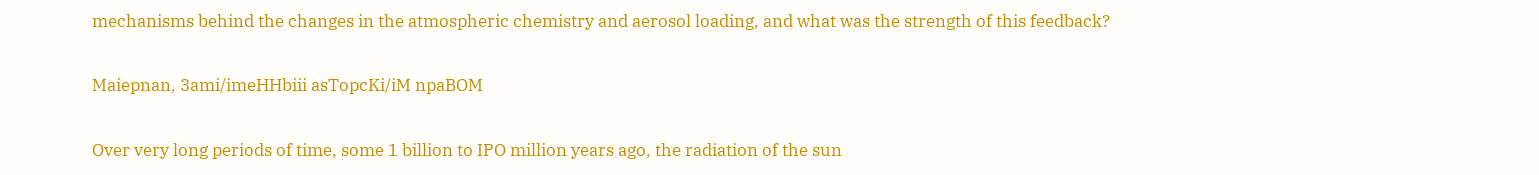mechanisms behind the changes in the atmospheric chemistry and aerosol loading, and what was the strength of this feedback?

Maiepnan, 3ami/imeHHbiii asTopcKi/iM npaBOM

Over very long periods of time, some 1 billion to IPO million years ago, the radiation of the sun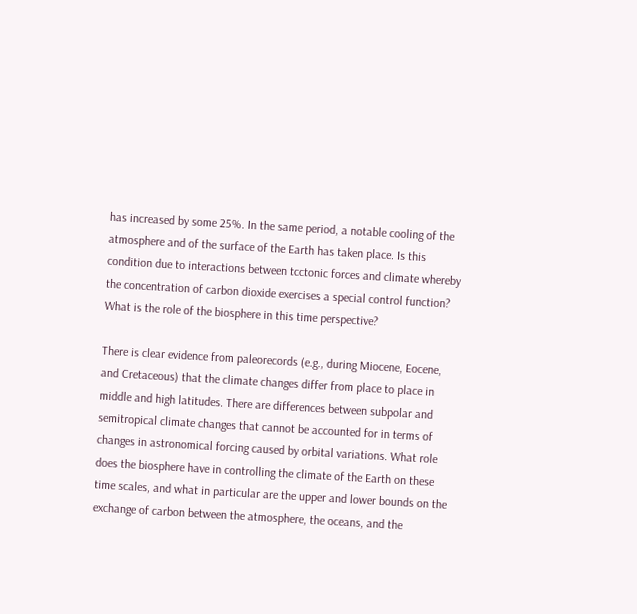has increased by some 25%. In the same period, a notable cooling of the atmosphere and of the surface of the Earth has taken place. Is this condition due to interactions between tcctonic forces and climate whereby the concentration of carbon dioxide exercises a special control function? What is the role of the biosphere in this time perspective?

There is clear evidence from paleorecords (e.g., during Miocene, Eocene, and Cretaceous) that the climate changes differ from place to place in middle and high latitudes. There are differences between subpolar and semitropical climate changes that cannot be accounted for in terms of changes in astronomical forcing caused by orbital variations. What role does the biosphere have in controlling the climate of the Earth on these time scales, and what in particular are the upper and lower bounds on the exchange of carbon between the atmosphere, the oceans, and the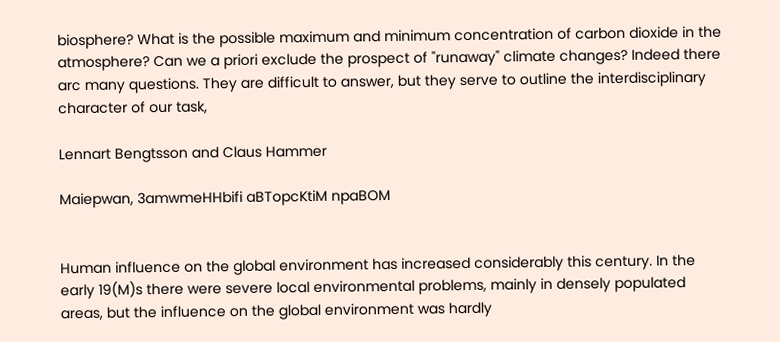biosphere? What is the possible maximum and minimum concentration of carbon dioxide in the atmosphere? Can we a priori exclude the prospect of "runaway" climate changes? Indeed there arc many questions. They are difficult to answer, but they serve to outline the interdisciplinary character of our task,

Lennart Bengtsson and Claus Hammer

Maiepwan, 3amwmeHHbifi aBTopcKtiM npaBOM


Human influence on the global environment has increased considerably this century. In the early 19(M)s there were severe local environmental problems, mainly in densely populated areas, but the influence on the global environment was hardly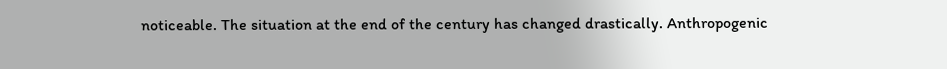noticeable. The situation at the end of the century has changed drastically. Anthropogenic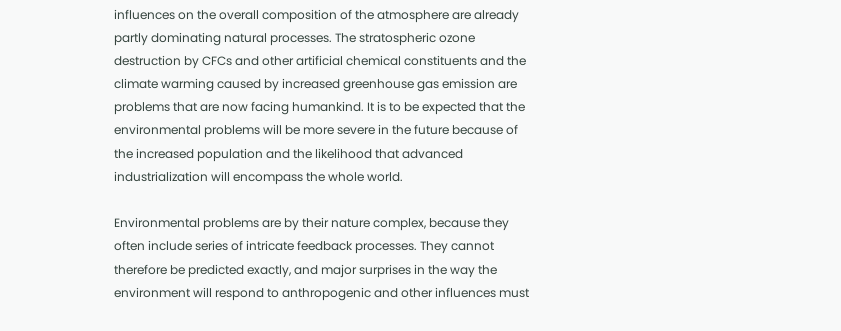influences on the overall composition of the atmosphere are already partly dominating natural processes. The stratospheric ozone destruction by CFCs and other artificial chemical constituents and the climate warming caused by increased greenhouse gas emission are problems that are now facing humankind. It is to be expected that the environmental problems will be more severe in the future because of the increased population and the likelihood that advanced industrialization will encompass the whole world.

Environmental problems are by their nature complex, because they often include series of intricate feedback processes. They cannot therefore be predicted exactly, and major surprises in the way the environment will respond to anthropogenic and other influences must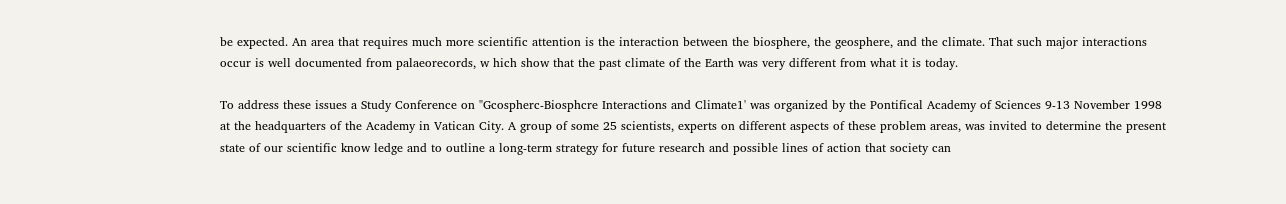be expected. An area that requires much more scientific attention is the interaction between the biosphere, the geosphere, and the climate. That such major interactions occur is well documented from palaeorecords, w hich show that the past climate of the Earth was very different from what it is today.

To address these issues a Study Conference on "Gcospherc-Biosphcre Interactions and Climate1' was organized by the Pontifical Academy of Sciences 9-13 November 1998 at the headquarters of the Academy in Vatican City. A group of some 25 scientists, experts on different aspects of these problem areas, was invited to determine the present state of our scientific know ledge and to outline a long-term strategy for future research and possible lines of action that society can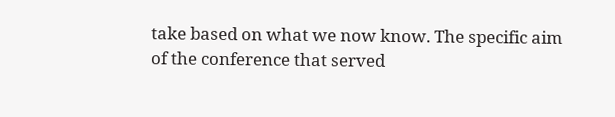take based on what we now know. The specific aim of the conference that served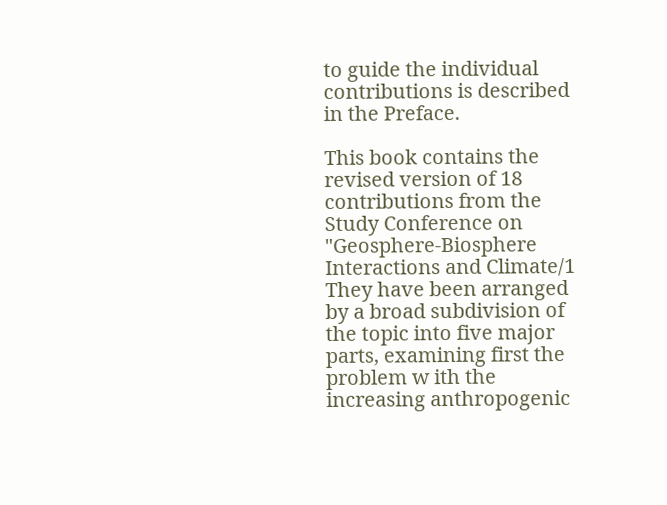to guide the individual contributions is described in the Preface.

This book contains the revised version of 18 contributions from the Study Conference on "Geosphere-Biosphere Interactions and Climate/1 They have been arranged by a broad subdivision of the topic into five major parts, examining first the problem w ith the increasing anthropogenic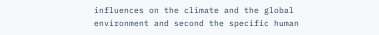influences on the climate and the global environment and second the specific human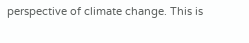perspective of climate change. This is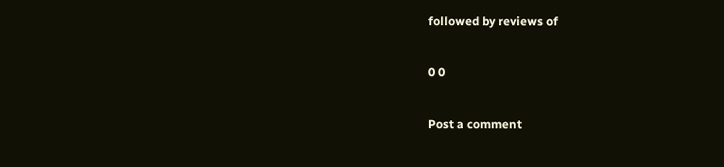followed by reviews of

0 0

Post a comment